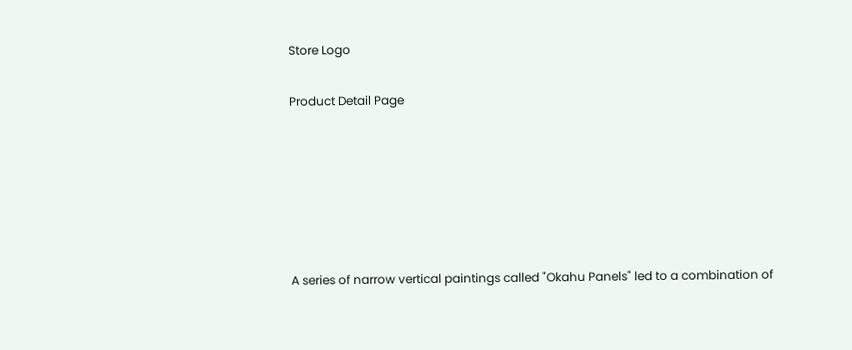Store Logo

Product Detail Page






A series of narrow vertical paintings called "Okahu Panels" led to a combination of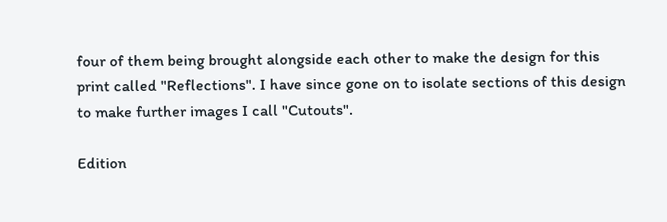four of them being brought alongside each other to make the design for this print called "Reflections". I have since gone on to isolate sections of this design to make further images I call "Cutouts".

Edition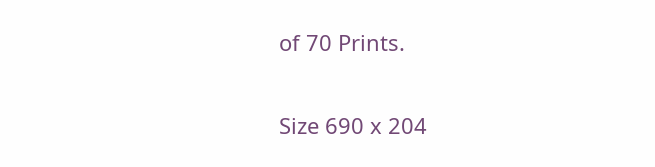of 70 Prints.

Size 690 x 204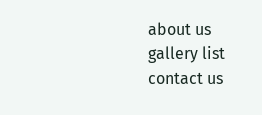about us
gallery list
contact us